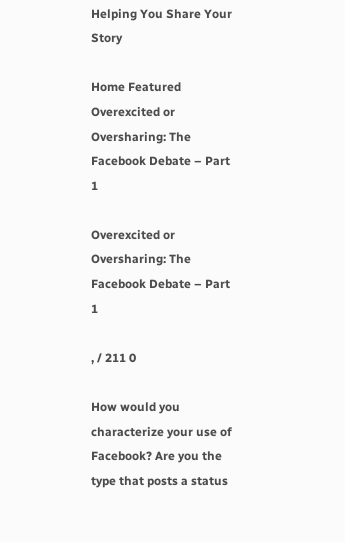Helping You Share Your Story

Home Featured Overexcited or Oversharing: The Facebook Debate – Part 1

Overexcited or Oversharing: The Facebook Debate – Part 1

, / 211 0

How would you characterize your use of Facebook? Are you the type that posts a status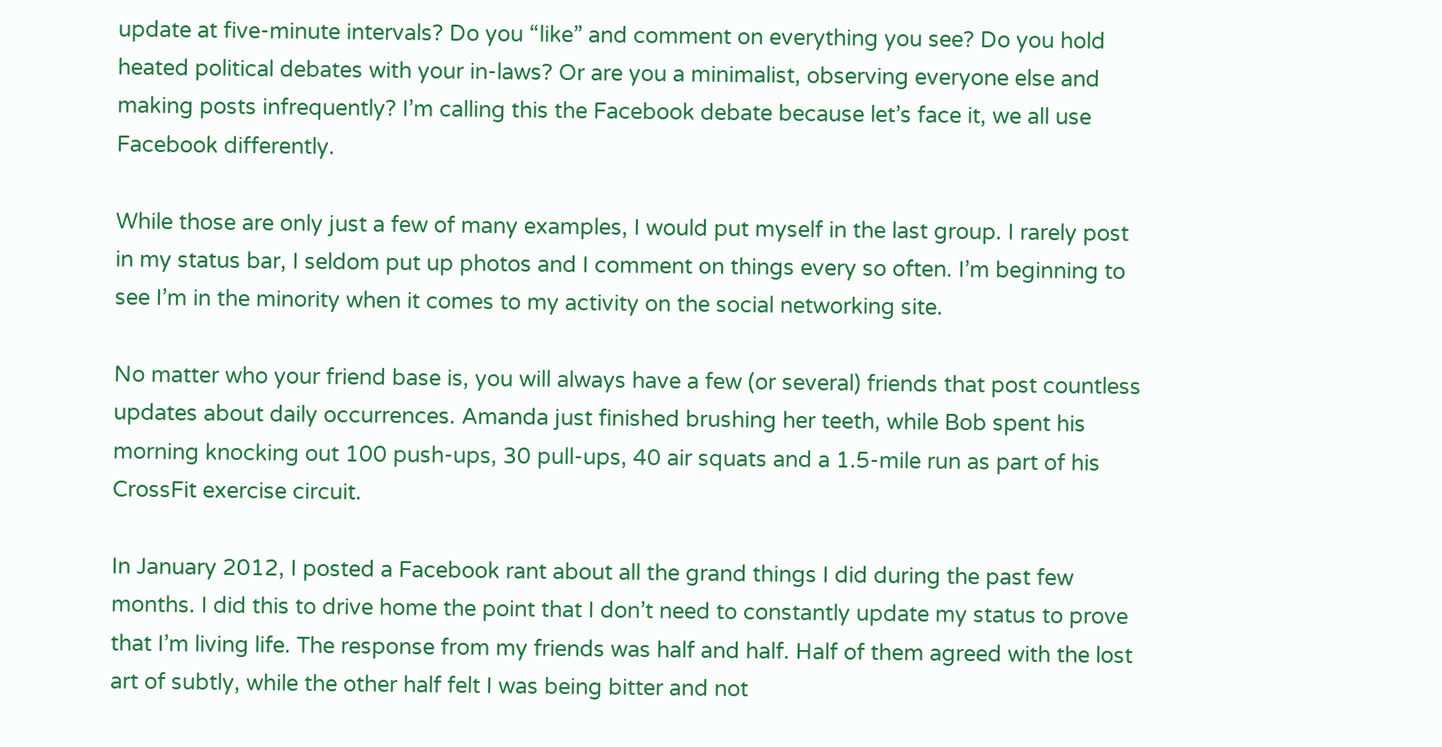update at five-minute intervals? Do you “like” and comment on everything you see? Do you hold heated political debates with your in-laws? Or are you a minimalist, observing everyone else and making posts infrequently? I’m calling this the Facebook debate because let’s face it, we all use Facebook differently.

While those are only just a few of many examples, I would put myself in the last group. I rarely post in my status bar, I seldom put up photos and I comment on things every so often. I’m beginning to see I’m in the minority when it comes to my activity on the social networking site.

No matter who your friend base is, you will always have a few (or several) friends that post countless updates about daily occurrences. Amanda just finished brushing her teeth, while Bob spent his morning knocking out 100 push-ups, 30 pull-ups, 40 air squats and a 1.5-mile run as part of his CrossFit exercise circuit.

In January 2012, I posted a Facebook rant about all the grand things I did during the past few months. I did this to drive home the point that I don’t need to constantly update my status to prove that I’m living life. The response from my friends was half and half. Half of them agreed with the lost art of subtly, while the other half felt I was being bitter and not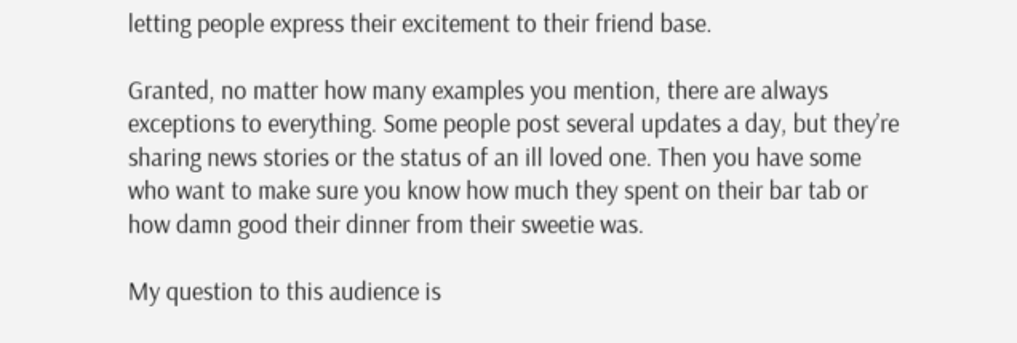letting people express their excitement to their friend base.

Granted, no matter how many examples you mention, there are always exceptions to everything. Some people post several updates a day, but they’re sharing news stories or the status of an ill loved one. Then you have some who want to make sure you know how much they spent on their bar tab or how damn good their dinner from their sweetie was.

My question to this audience is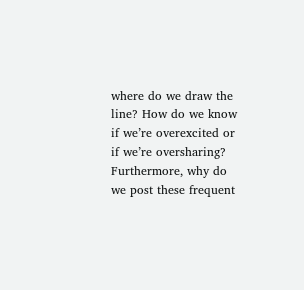where do we draw the line? How do we know if we’re overexcited or if we’re oversharing? Furthermore, why do we post these frequent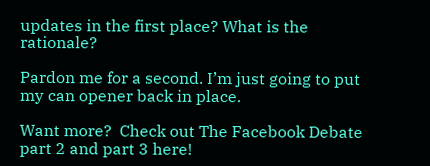updates in the first place? What is the rationale?

Pardon me for a second. I’m just going to put my can opener back in place.

Want more?  Check out The Facebook Debate part 2 and part 3 here!